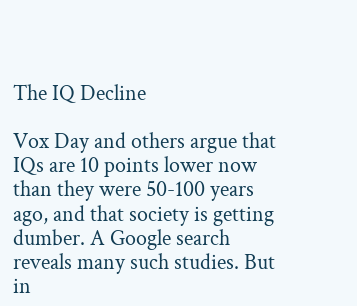The IQ Decline

Vox Day and others argue that IQs are 10 points lower now than they were 50-100 years ago, and that society is getting dumber. A Google search reveals many such studies. But in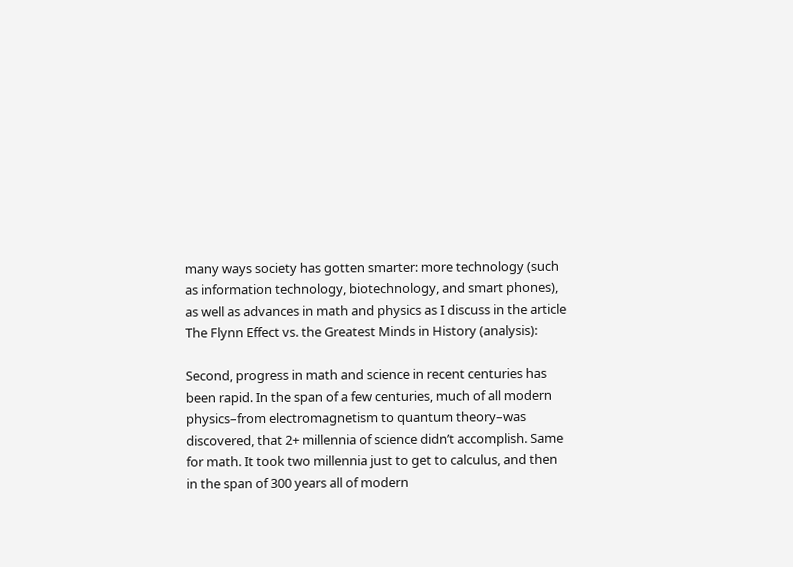many ways society has gotten smarter: more technology (such as information technology, biotechnology, and smart phones), as well as advances in math and physics as I discuss in the article The Flynn Effect vs. the Greatest Minds in History (analysis):

Second, progress in math and science in recent centuries has been rapid. In the span of a few centuries, much of all modern physics–from electromagnetism to quantum theory–was discovered, that 2+ millennia of science didn’t accomplish. Same for math. It took two millennia just to get to calculus, and then in the span of 300 years all of modern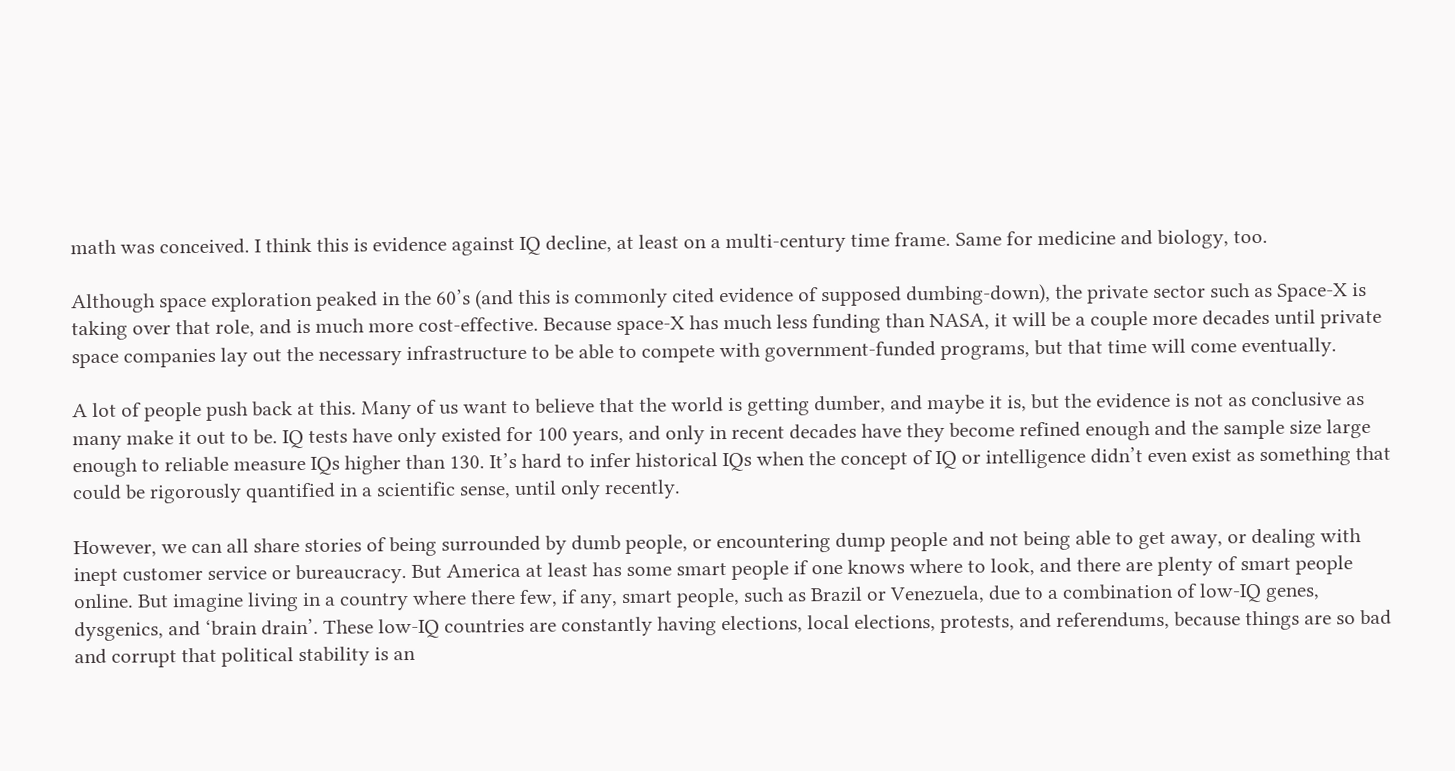math was conceived. I think this is evidence against IQ decline, at least on a multi-century time frame. Same for medicine and biology, too.

Although space exploration peaked in the 60’s (and this is commonly cited evidence of supposed dumbing-down), the private sector such as Space-X is taking over that role, and is much more cost-effective. Because space-X has much less funding than NASA, it will be a couple more decades until private space companies lay out the necessary infrastructure to be able to compete with government-funded programs, but that time will come eventually.

A lot of people push back at this. Many of us want to believe that the world is getting dumber, and maybe it is, but the evidence is not as conclusive as many make it out to be. IQ tests have only existed for 100 years, and only in recent decades have they become refined enough and the sample size large enough to reliable measure IQs higher than 130. It’s hard to infer historical IQs when the concept of IQ or intelligence didn’t even exist as something that could be rigorously quantified in a scientific sense, until only recently.

However, we can all share stories of being surrounded by dumb people, or encountering dump people and not being able to get away, or dealing with inept customer service or bureaucracy. But America at least has some smart people if one knows where to look, and there are plenty of smart people online. But imagine living in a country where there few, if any, smart people, such as Brazil or Venezuela, due to a combination of low-IQ genes, dysgenics, and ‘brain drain’. These low-IQ countries are constantly having elections, local elections, protests, and referendums, because things are so bad and corrupt that political stability is an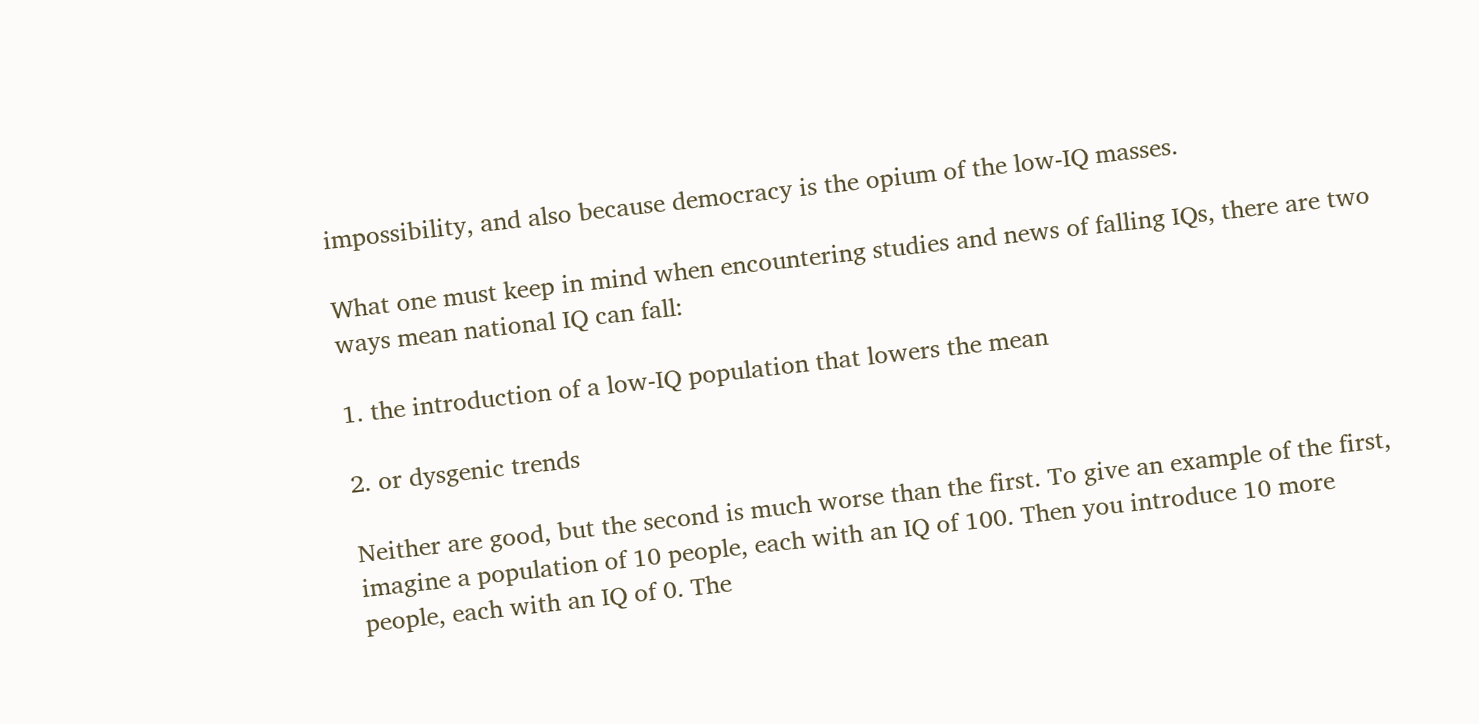impossibility, and also because democracy is the opium of the low-IQ masses.

What one must keep in mind when encountering studies and news of falling IQs, there are two ways mean national IQ can fall:

1. the introduction of a low-IQ population that lowers the mean

2. or dysgenic trends

Neither are good, but the second is much worse than the first. To give an example of the first, imagine a population of 10 people, each with an IQ of 100. Then you introduce 10 more people, each with an IQ of 0. The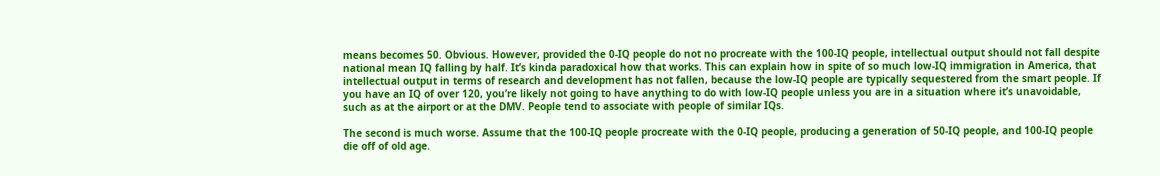means becomes 50. Obvious. However, provided the 0-IQ people do not no procreate with the 100-IQ people, intellectual output should not fall despite national mean IQ falling by half. It’s kinda paradoxical how that works. This can explain how in spite of so much low-IQ immigration in America, that intellectual output in terms of research and development has not fallen, because the low-IQ people are typically sequestered from the smart people. If you have an IQ of over 120, you’re likely not going to have anything to do with low-IQ people unless you are in a situation where it’s unavoidable, such as at the airport or at the DMV. People tend to associate with people of similar IQs.

The second is much worse. Assume that the 100-IQ people procreate with the 0-IQ people, producing a generation of 50-IQ people, and 100-IQ people die off of old age.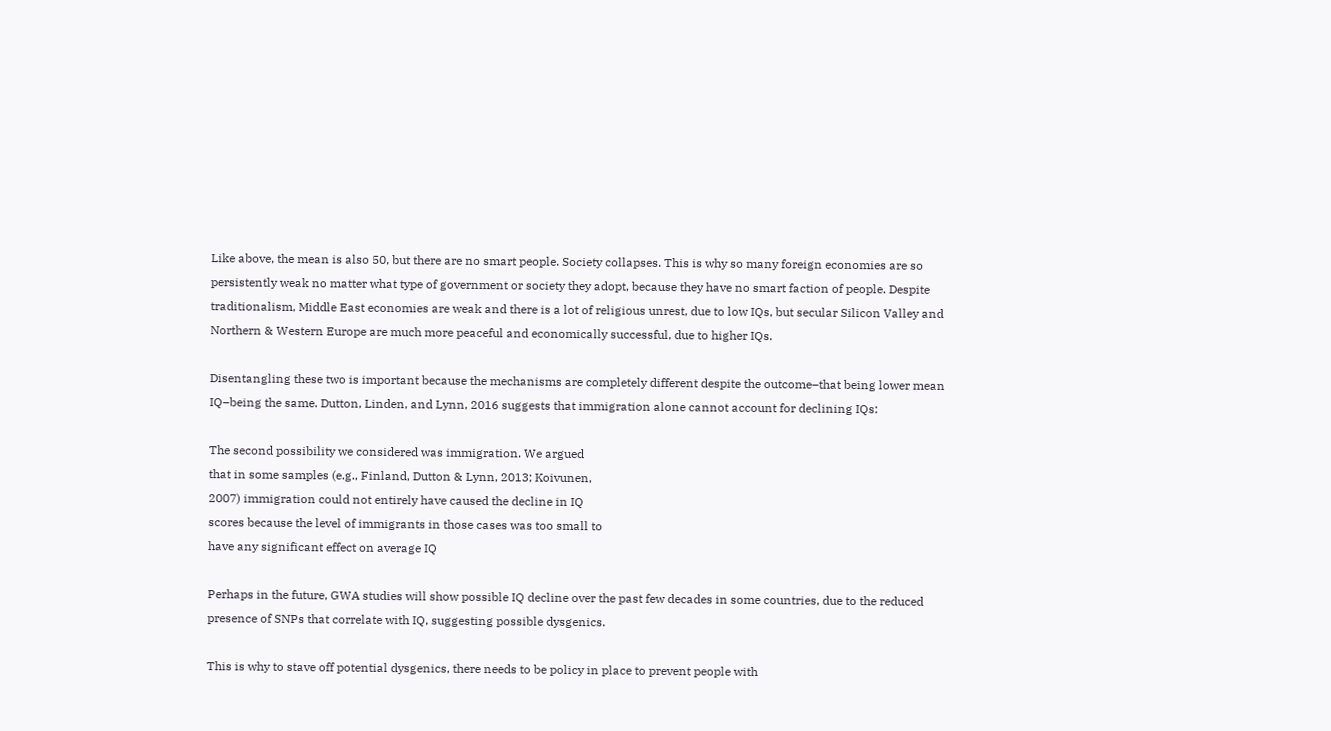Like above, the mean is also 50, but there are no smart people. Society collapses. This is why so many foreign economies are so persistently weak no matter what type of government or society they adopt, because they have no smart faction of people. Despite traditionalism, Middle East economies are weak and there is a lot of religious unrest, due to low IQs, but secular Silicon Valley and Northern & Western Europe are much more peaceful and economically successful, due to higher IQs.

Disentangling these two is important because the mechanisms are completely different despite the outcome–that being lower mean IQ–being the same. Dutton, Linden, and Lynn, 2016 suggests that immigration alone cannot account for declining IQs:

The second possibility we considered was immigration. We argued
that in some samples (e.g., Finland, Dutton & Lynn, 2013; Koivunen,
2007) immigration could not entirely have caused the decline in IQ
scores because the level of immigrants in those cases was too small to
have any significant effect on average IQ

Perhaps in the future, GWA studies will show possible IQ decline over the past few decades in some countries, due to the reduced presence of SNPs that correlate with IQ, suggesting possible dysgenics.

This is why to stave off potential dysgenics, there needs to be policy in place to prevent people with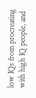low IQs from procreating with high IQ people, and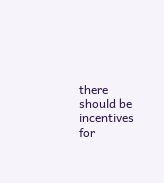there should be incentives for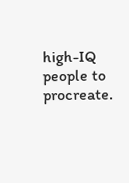high-IQ people to procreate.